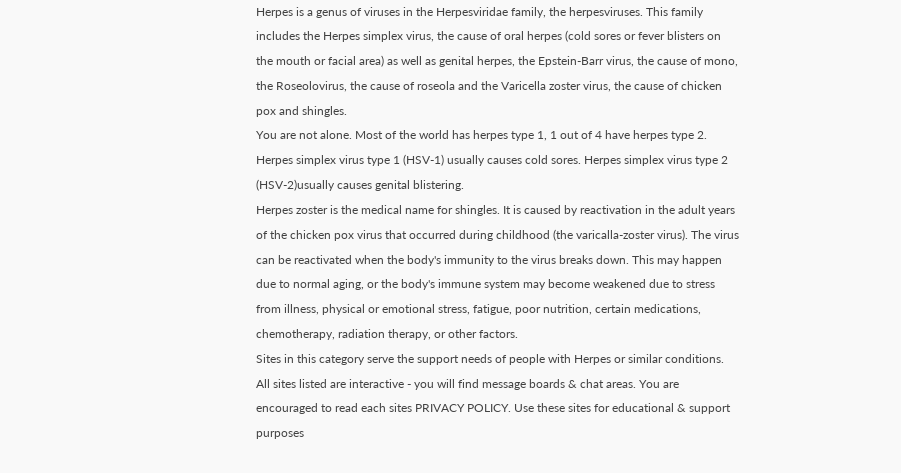Herpes is a genus of viruses in the Herpesviridae family, the herpesviruses. This family includes the Herpes simplex virus, the cause of oral herpes (cold sores or fever blisters on the mouth or facial area) as well as genital herpes, the Epstein-Barr virus, the cause of mono, the Roseolovirus, the cause of roseola and the Varicella zoster virus, the cause of chicken pox and shingles.
You are not alone. Most of the world has herpes type 1, 1 out of 4 have herpes type 2. Herpes simplex virus type 1 (HSV-1) usually causes cold sores. Herpes simplex virus type 2 (HSV-2)usually causes genital blistering.
Herpes zoster is the medical name for shingles. It is caused by reactivation in the adult years of the chicken pox virus that occurred during childhood (the varicalla-zoster virus). The virus can be reactivated when the body's immunity to the virus breaks down. This may happen due to normal aging, or the body's immune system may become weakened due to stress from illness, physical or emotional stress, fatigue, poor nutrition, certain medications, chemotherapy, radiation therapy, or other factors.
Sites in this category serve the support needs of people with Herpes or similar conditions. All sites listed are interactive - you will find message boards & chat areas. You are encouraged to read each sites PRIVACY POLICY. Use these sites for educational & support purposes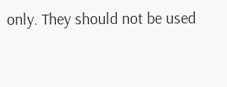only. They should not be used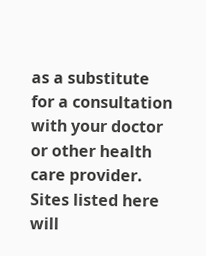as a substitute for a consultation with your doctor or other health care provider.
Sites listed here will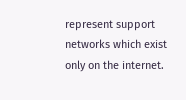represent support networks which exist only on the internet.